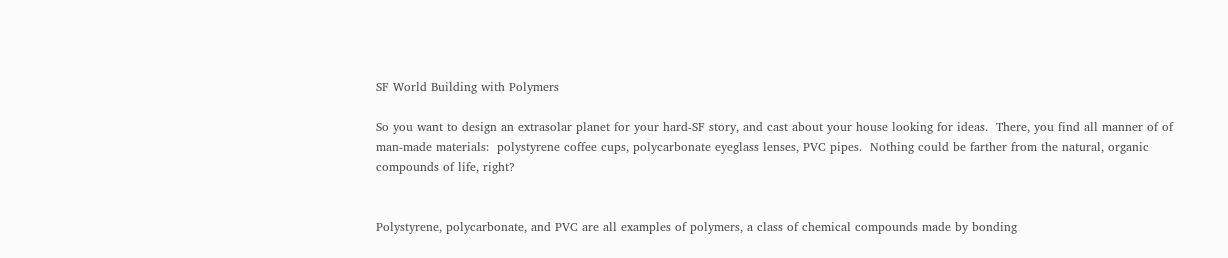SF World Building with Polymers

So you want to design an extrasolar planet for your hard-SF story, and cast about your house looking for ideas.  There, you find all manner of of man-made materials:  polystyrene coffee cups, polycarbonate eyeglass lenses, PVC pipes.  Nothing could be farther from the natural, organic compounds of life, right?


Polystyrene, polycarbonate, and PVC are all examples of polymers, a class of chemical compounds made by bonding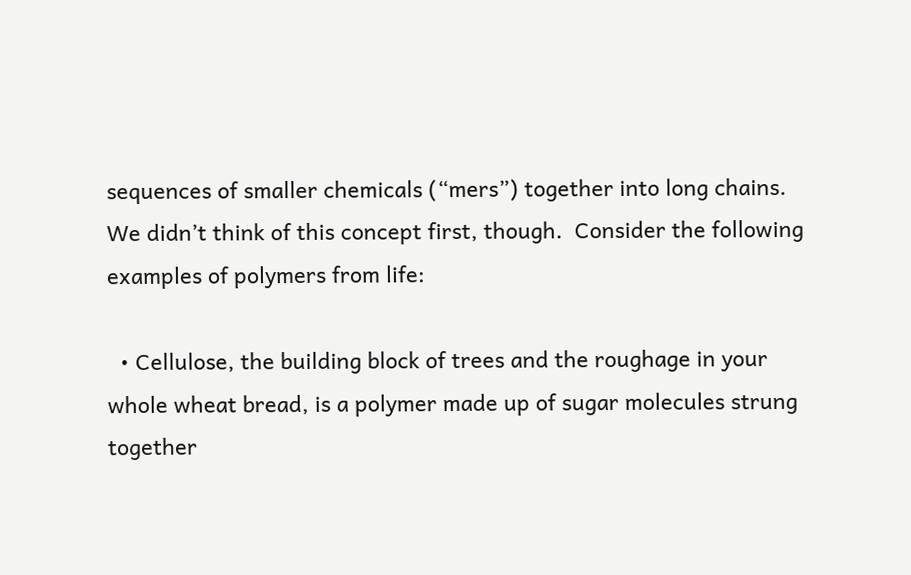sequences of smaller chemicals (“mers”) together into long chains.  We didn’t think of this concept first, though.  Consider the following examples of polymers from life:

  • Cellulose, the building block of trees and the roughage in your whole wheat bread, is a polymer made up of sugar molecules strung together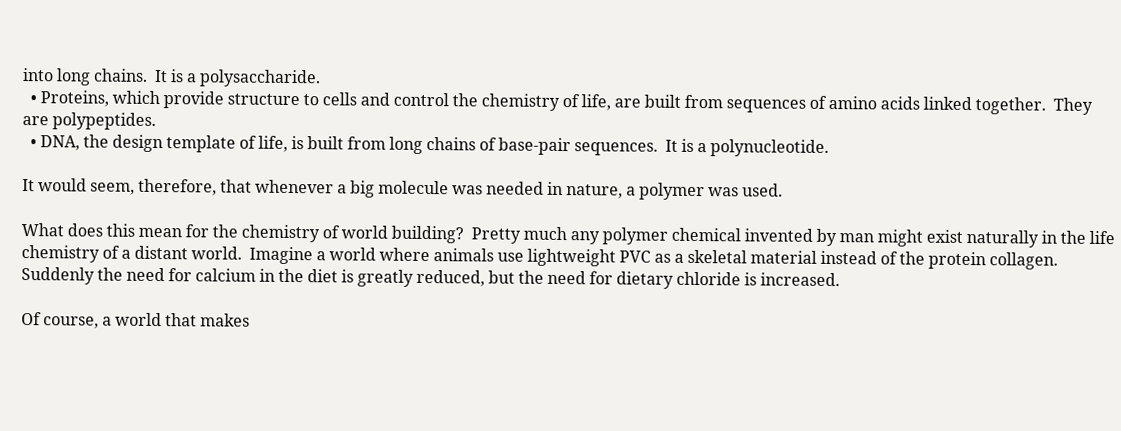into long chains.  It is a polysaccharide.
  • Proteins, which provide structure to cells and control the chemistry of life, are built from sequences of amino acids linked together.  They are polypeptides.
  • DNA, the design template of life, is built from long chains of base-pair sequences.  It is a polynucleotide.

It would seem, therefore, that whenever a big molecule was needed in nature, a polymer was used.

What does this mean for the chemistry of world building?  Pretty much any polymer chemical invented by man might exist naturally in the life chemistry of a distant world.  Imagine a world where animals use lightweight PVC as a skeletal material instead of the protein collagen.  Suddenly the need for calcium in the diet is greatly reduced, but the need for dietary chloride is increased.

Of course, a world that makes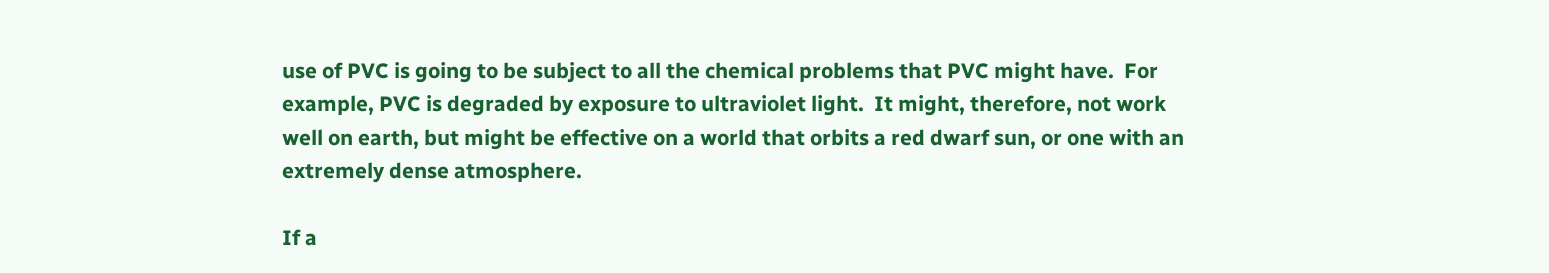use of PVC is going to be subject to all the chemical problems that PVC might have.  For example, PVC is degraded by exposure to ultraviolet light.  It might, therefore, not work well on earth, but might be effective on a world that orbits a red dwarf sun, or one with an extremely dense atmosphere.

If a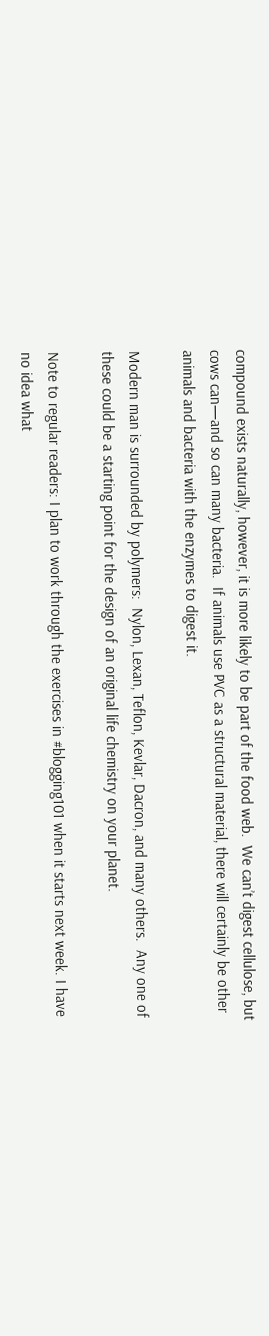compound exists naturally, however, it is more likely to be part of the food web.  We can’t digest cellulose, but cows can—and so can many bacteria.  If animals use PVC as a structural material, there will certainly be other animals and bacteria with the enzymes to digest it.

Modern man is surrounded by polymers:  Nylon, Lexan, Teflon, Kevlar, Dacron, and many others.  Any one of these could be a starting point for the design of an original life chemistry on your planet.

Note to regular readers: I plan to work through the exercises in #blogging101 when it starts next week. I have no idea what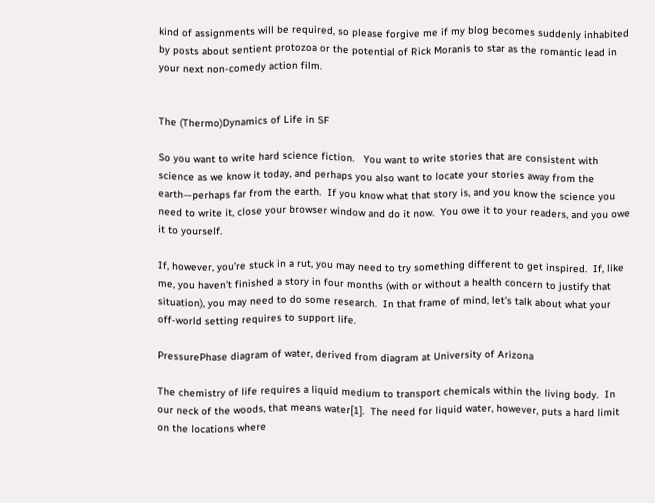kind of assignments will be required, so please forgive me if my blog becomes suddenly inhabited by posts about sentient protozoa or the potential of Rick Moranis to star as the romantic lead in your next non-comedy action film.


The (Thermo)Dynamics of Life in SF

So you want to write hard science fiction.   You want to write stories that are consistent with science as we know it today, and perhaps you also want to locate your stories away from the earth—perhaps far from the earth.  If you know what that story is, and you know the science you need to write it, close your browser window and do it now.  You owe it to your readers, and you owe it to yourself.

If, however, you’re stuck in a rut, you may need to try something different to get inspired.  If, like me, you haven’t finished a story in four months (with or without a health concern to justify that situation), you may need to do some research.  In that frame of mind, let’s talk about what your off-world setting requires to support life.

PressurePhase diagram of water, derived from diagram at University of Arizona

The chemistry of life requires a liquid medium to transport chemicals within the living body.  In our neck of the woods, that means water[1].  The need for liquid water, however, puts a hard limit on the locations where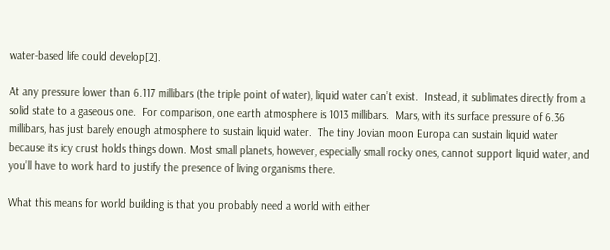water-based life could develop[2].

At any pressure lower than 6.117 millibars (the triple point of water), liquid water can’t exist.  Instead, it sublimates directly from a solid state to a gaseous one.  For comparison, one earth atmosphere is 1013 millibars.  Mars, with its surface pressure of 6.36 millibars, has just barely enough atmosphere to sustain liquid water.  The tiny Jovian moon Europa can sustain liquid water because its icy crust holds things down. Most small planets, however, especially small rocky ones, cannot support liquid water, and you’ll have to work hard to justify the presence of living organisms there.

What this means for world building is that you probably need a world with either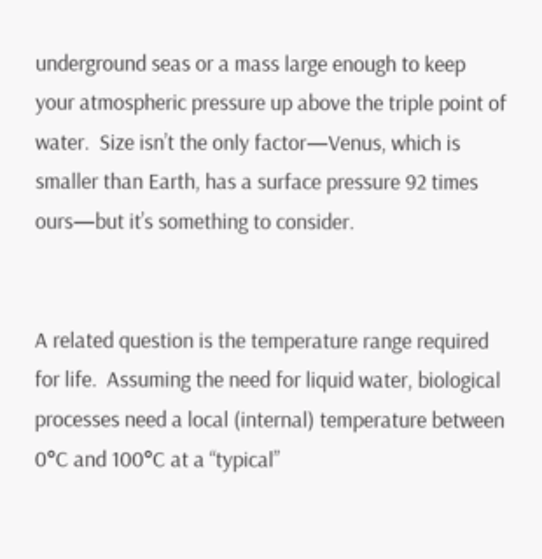underground seas or a mass large enough to keep your atmospheric pressure up above the triple point of water.  Size isn’t the only factor—Venus, which is smaller than Earth, has a surface pressure 92 times ours—but it’s something to consider.


A related question is the temperature range required for life.  Assuming the need for liquid water, biological processes need a local (internal) temperature between 0°C and 100°C at a “typical”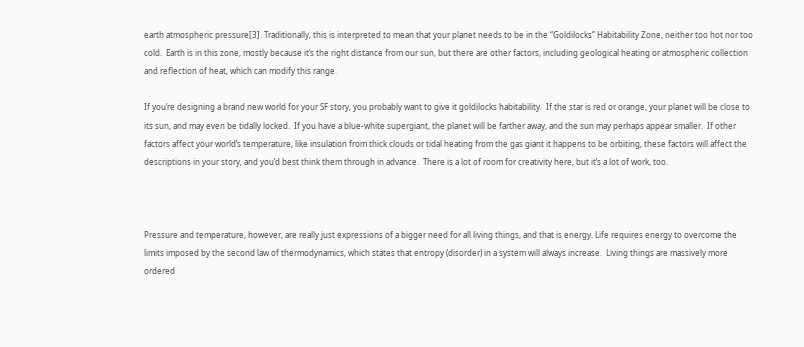earth atmospheric pressure[3]. Traditionally, this is interpreted to mean that your planet needs to be in the “Goldilocks” Habitability Zone, neither too hot nor too cold.  Earth is in this zone, mostly because it’s the right distance from our sun, but there are other factors, including geological heating or atmospheric collection and reflection of heat, which can modify this range.

If you’re designing a brand new world for your SF story, you probably want to give it goldilocks habitability.  If the star is red or orange, your planet will be close to its sun, and may even be tidally locked.  If you have a blue-white supergiant, the planet will be farther away, and the sun may perhaps appear smaller.  If other factors affect your world’s temperature, like insulation from thick clouds or tidal heating from the gas giant it happens to be orbiting, these factors will affect the descriptions in your story, and you’d best think them through in advance.  There is a lot of room for creativity here, but it’s a lot of work, too.



Pressure and temperature, however, are really just expressions of a bigger need for all living things, and that is energy. Life requires energy to overcome the limits imposed by the second law of thermodynamics, which states that entropy (disorder) in a system will always increase.  Living things are massively more ordered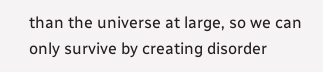than the universe at large, so we can only survive by creating disorder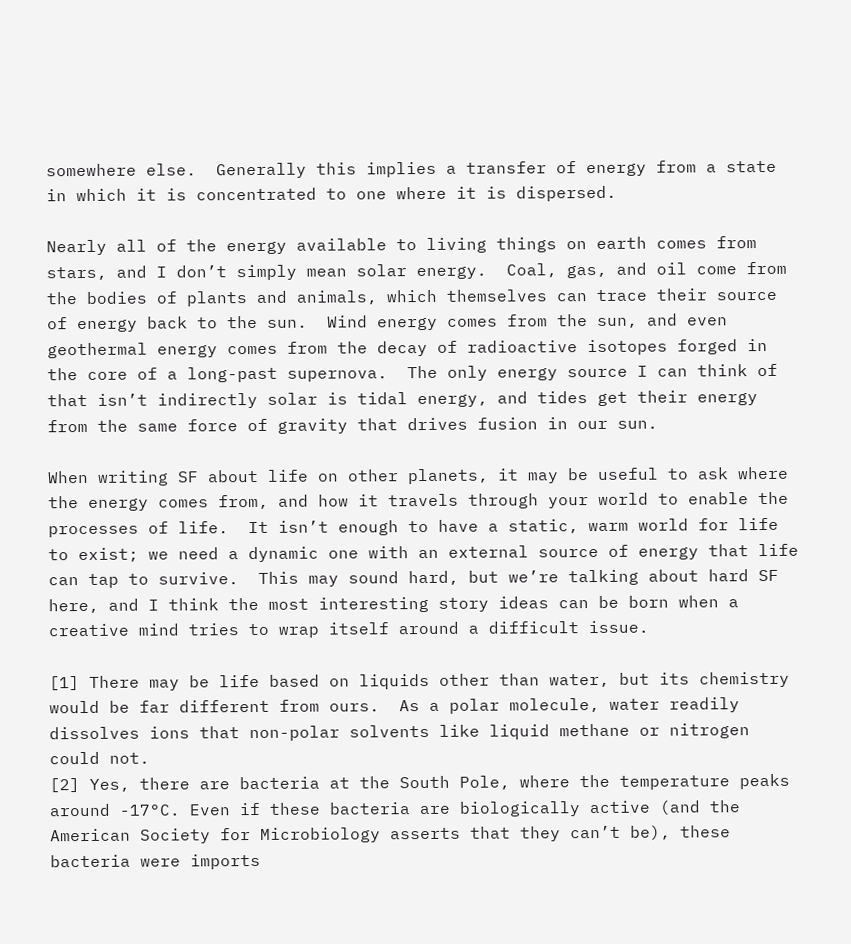somewhere else.  Generally this implies a transfer of energy from a state in which it is concentrated to one where it is dispersed.

Nearly all of the energy available to living things on earth comes from stars, and I don’t simply mean solar energy.  Coal, gas, and oil come from the bodies of plants and animals, which themselves can trace their source of energy back to the sun.  Wind energy comes from the sun, and even geothermal energy comes from the decay of radioactive isotopes forged in the core of a long-past supernova.  The only energy source I can think of that isn’t indirectly solar is tidal energy, and tides get their energy from the same force of gravity that drives fusion in our sun.

When writing SF about life on other planets, it may be useful to ask where the energy comes from, and how it travels through your world to enable the processes of life.  It isn’t enough to have a static, warm world for life to exist; we need a dynamic one with an external source of energy that life can tap to survive.  This may sound hard, but we’re talking about hard SF here, and I think the most interesting story ideas can be born when a creative mind tries to wrap itself around a difficult issue.

[1] There may be life based on liquids other than water, but its chemistry would be far different from ours.  As a polar molecule, water readily dissolves ions that non-polar solvents like liquid methane or nitrogen could not.
[2] Yes, there are bacteria at the South Pole, where the temperature peaks around -17°C. Even if these bacteria are biologically active (and the American Society for Microbiology asserts that they can’t be), these bacteria were imports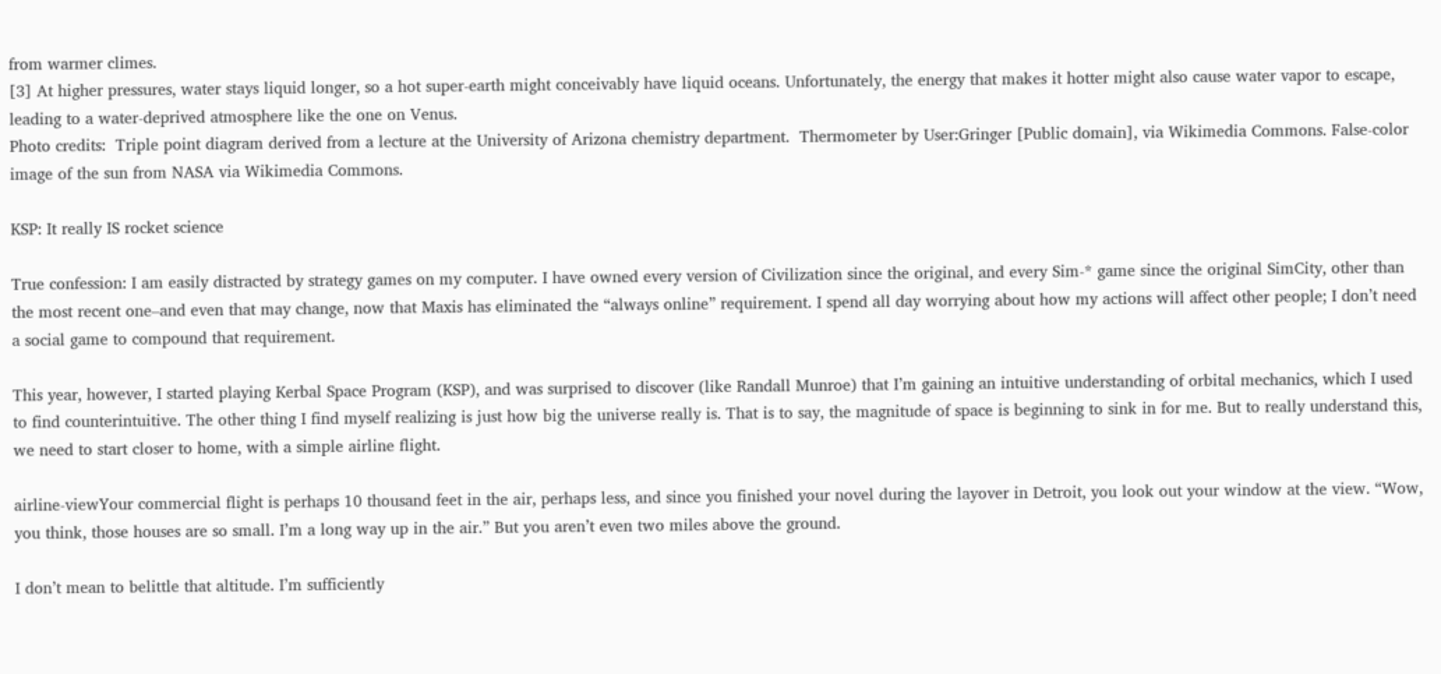from warmer climes.
[3] At higher pressures, water stays liquid longer, so a hot super-earth might conceivably have liquid oceans. Unfortunately, the energy that makes it hotter might also cause water vapor to escape, leading to a water-deprived atmosphere like the one on Venus.
Photo credits:  Triple point diagram derived from a lecture at the University of Arizona chemistry department.  Thermometer by User:Gringer [Public domain], via Wikimedia Commons. False-color image of the sun from NASA via Wikimedia Commons.

KSP: It really IS rocket science

True confession: I am easily distracted by strategy games on my computer. I have owned every version of Civilization since the original, and every Sim-* game since the original SimCity, other than the most recent one–and even that may change, now that Maxis has eliminated the “always online” requirement. I spend all day worrying about how my actions will affect other people; I don’t need a social game to compound that requirement.

This year, however, I started playing Kerbal Space Program (KSP), and was surprised to discover (like Randall Munroe) that I’m gaining an intuitive understanding of orbital mechanics, which I used to find counterintuitive. The other thing I find myself realizing is just how big the universe really is. That is to say, the magnitude of space is beginning to sink in for me. But to really understand this, we need to start closer to home, with a simple airline flight.

airline-viewYour commercial flight is perhaps 10 thousand feet in the air, perhaps less, and since you finished your novel during the layover in Detroit, you look out your window at the view. “Wow, you think, those houses are so small. I’m a long way up in the air.” But you aren’t even two miles above the ground.

I don’t mean to belittle that altitude. I’m sufficiently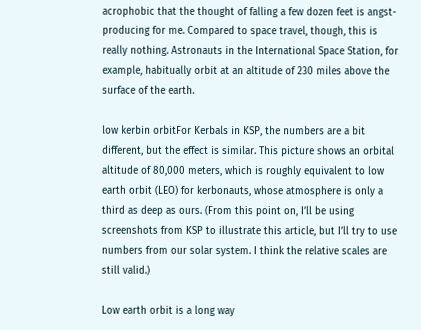acrophobic that the thought of falling a few dozen feet is angst-producing for me. Compared to space travel, though, this is really nothing. Astronauts in the International Space Station, for example, habitually orbit at an altitude of 230 miles above the surface of the earth.

low kerbin orbitFor Kerbals in KSP, the numbers are a bit different, but the effect is similar. This picture shows an orbital altitude of 80,000 meters, which is roughly equivalent to low earth orbit (LEO) for kerbonauts, whose atmosphere is only a third as deep as ours. (From this point on, I’ll be using screenshots from KSP to illustrate this article, but I’ll try to use numbers from our solar system. I think the relative scales are still valid.)

Low earth orbit is a long way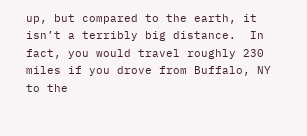up, but compared to the earth, it isn’t a terribly big distance.  In fact, you would travel roughly 230 miles if you drove from Buffalo, NY to the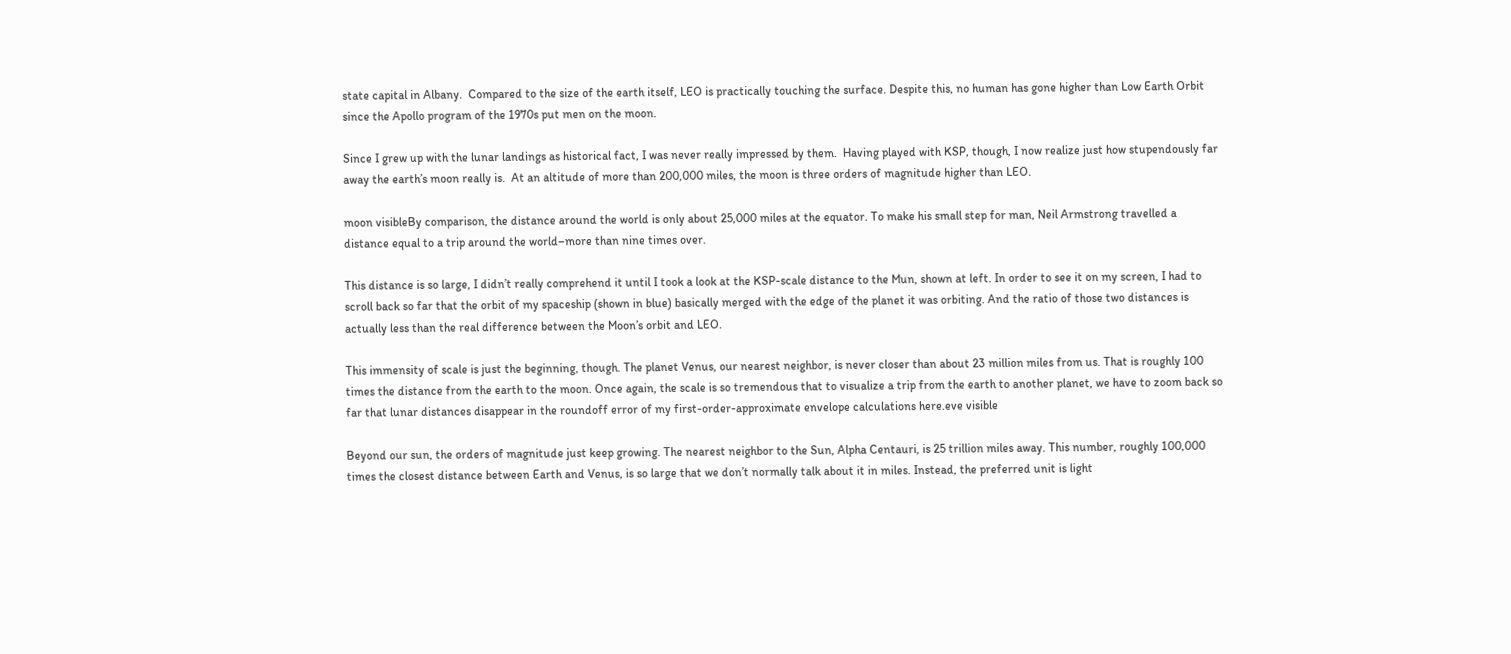state capital in Albany.  Compared to the size of the earth itself, LEO is practically touching the surface. Despite this, no human has gone higher than Low Earth Orbit since the Apollo program of the 1970s put men on the moon.

Since I grew up with the lunar landings as historical fact, I was never really impressed by them.  Having played with KSP, though, I now realize just how stupendously far away the earth’s moon really is.  At an altitude of more than 200,000 miles, the moon is three orders of magnitude higher than LEO.

moon visibleBy comparison, the distance around the world is only about 25,000 miles at the equator. To make his small step for man, Neil Armstrong travelled a distance equal to a trip around the world–more than nine times over.

This distance is so large, I didn’t really comprehend it until I took a look at the KSP-scale distance to the Mun, shown at left. In order to see it on my screen, I had to scroll back so far that the orbit of my spaceship (shown in blue) basically merged with the edge of the planet it was orbiting. And the ratio of those two distances is actually less than the real difference between the Moon’s orbit and LEO.

This immensity of scale is just the beginning, though. The planet Venus, our nearest neighbor, is never closer than about 23 million miles from us. That is roughly 100 times the distance from the earth to the moon. Once again, the scale is so tremendous that to visualize a trip from the earth to another planet, we have to zoom back so far that lunar distances disappear in the roundoff error of my first-order-approximate envelope calculations here.eve visible

Beyond our sun, the orders of magnitude just keep growing. The nearest neighbor to the Sun, Alpha Centauri, is 25 trillion miles away. This number, roughly 100,000 times the closest distance between Earth and Venus, is so large that we don’t normally talk about it in miles. Instead, the preferred unit is light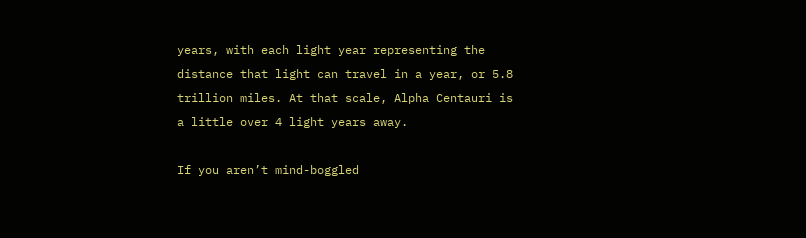years, with each light year representing the distance that light can travel in a year, or 5.8 trillion miles. At that scale, Alpha Centauri is a little over 4 light years away.

If you aren’t mind-boggled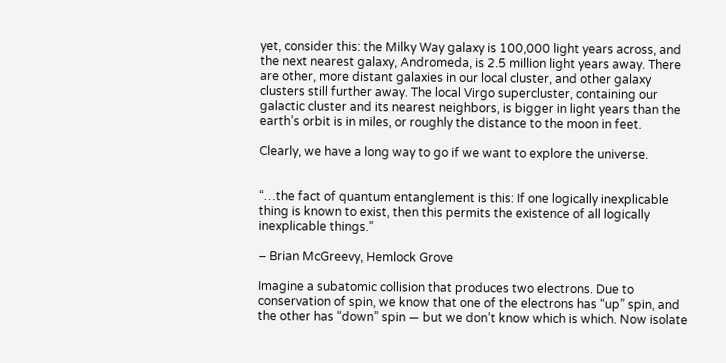yet, consider this: the Milky Way galaxy is 100,000 light years across, and the next nearest galaxy, Andromeda, is 2.5 million light years away. There are other, more distant galaxies in our local cluster, and other galaxy clusters still further away. The local Virgo supercluster, containing our galactic cluster and its nearest neighbors, is bigger in light years than the earth’s orbit is in miles, or roughly the distance to the moon in feet.

Clearly, we have a long way to go if we want to explore the universe.


“…the fact of quantum entanglement is this: If one logically inexplicable thing is known to exist, then this permits the existence of all logically inexplicable things.”

– Brian McGreevy, Hemlock Grove

Imagine a subatomic collision that produces two electrons. Due to conservation of spin, we know that one of the electrons has “up” spin, and the other has “down” spin — but we don’t know which is which. Now isolate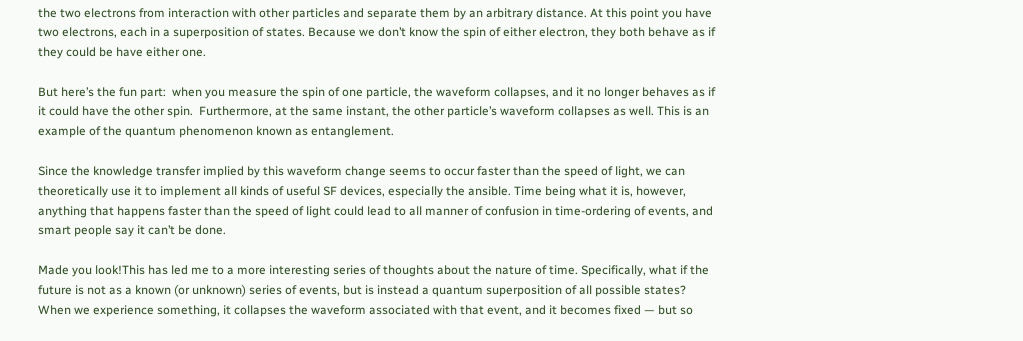the two electrons from interaction with other particles and separate them by an arbitrary distance. At this point you have two electrons, each in a superposition of states. Because we don’t know the spin of either electron, they both behave as if they could be have either one.

But here’s the fun part:  when you measure the spin of one particle, the waveform collapses, and it no longer behaves as if it could have the other spin.  Furthermore, at the same instant, the other particle’s waveform collapses as well. This is an example of the quantum phenomenon known as entanglement.

Since the knowledge transfer implied by this waveform change seems to occur faster than the speed of light, we can theoretically use it to implement all kinds of useful SF devices, especially the ansible. Time being what it is, however, anything that happens faster than the speed of light could lead to all manner of confusion in time-ordering of events, and smart people say it can’t be done.

Made you look!This has led me to a more interesting series of thoughts about the nature of time. Specifically, what if the future is not as a known (or unknown) series of events, but is instead a quantum superposition of all possible states? When we experience something, it collapses the waveform associated with that event, and it becomes fixed — but so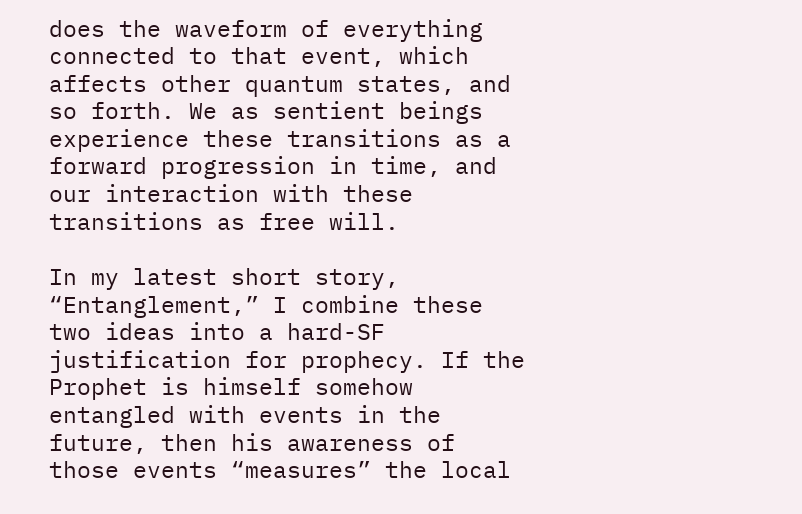does the waveform of everything connected to that event, which affects other quantum states, and so forth. We as sentient beings experience these transitions as a forward progression in time, and our interaction with these transitions as free will.

In my latest short story, “Entanglement,” I combine these two ideas into a hard-SF justification for prophecy. If the Prophet is himself somehow entangled with events in the future, then his awareness of those events “measures” the local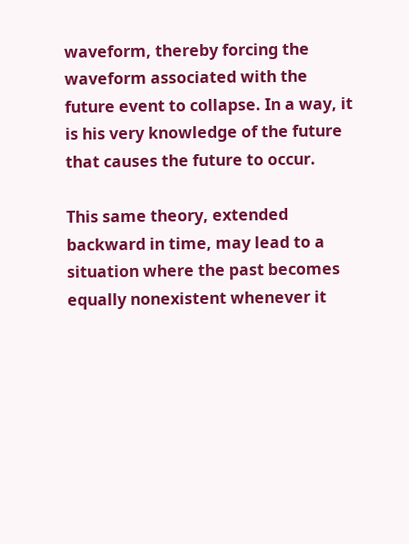waveform, thereby forcing the waveform associated with the future event to collapse. In a way, it is his very knowledge of the future that causes the future to occur.

This same theory, extended backward in time, may lead to a situation where the past becomes equally nonexistent whenever it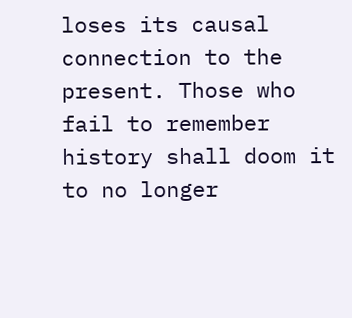loses its causal connection to the present. Those who fail to remember history shall doom it to no longer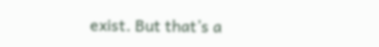exist. But that’s a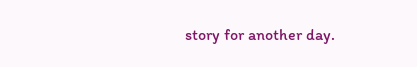story for another day.